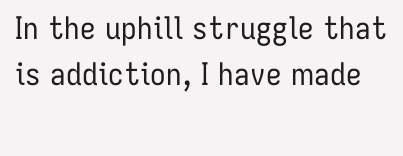In the uphill struggle that is addiction, I have made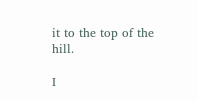it to the top of the hill.

I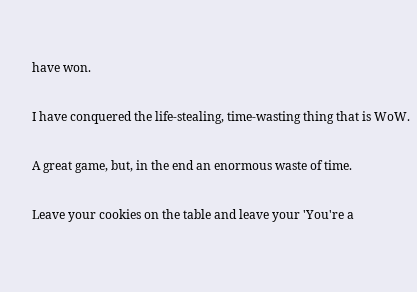have won.

I have conquered the life-stealing, time-wasting thing that is WoW.

A great game, but, in the end an enormous waste of time.

Leave your cookies on the table and leave your 'You're a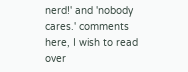nerd!' and 'nobody cares.' comments here, I wish to read over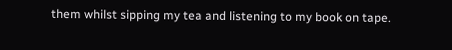them whilst sipping my tea and listening to my book on tape.